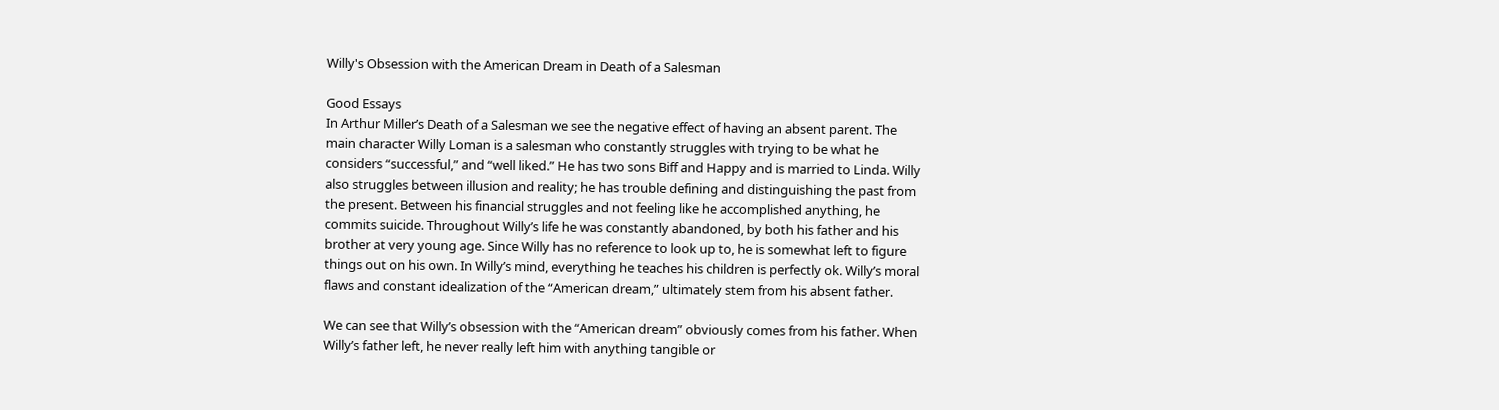Willy's Obsession with the American Dream in Death of a Salesman

Good Essays
In Arthur Miller’s Death of a Salesman we see the negative effect of having an absent parent. The main character Willy Loman is a salesman who constantly struggles with trying to be what he considers “successful,” and “well liked.” He has two sons Biff and Happy and is married to Linda. Willy also struggles between illusion and reality; he has trouble defining and distinguishing the past from the present. Between his financial struggles and not feeling like he accomplished anything, he commits suicide. Throughout Willy’s life he was constantly abandoned, by both his father and his brother at very young age. Since Willy has no reference to look up to, he is somewhat left to figure things out on his own. In Willy’s mind, everything he teaches his children is perfectly ok. Willy’s moral flaws and constant idealization of the “American dream,” ultimately stem from his absent father.

We can see that Willy’s obsession with the “American dream” obviously comes from his father. When Willy’s father left, he never really left him with anything tangible or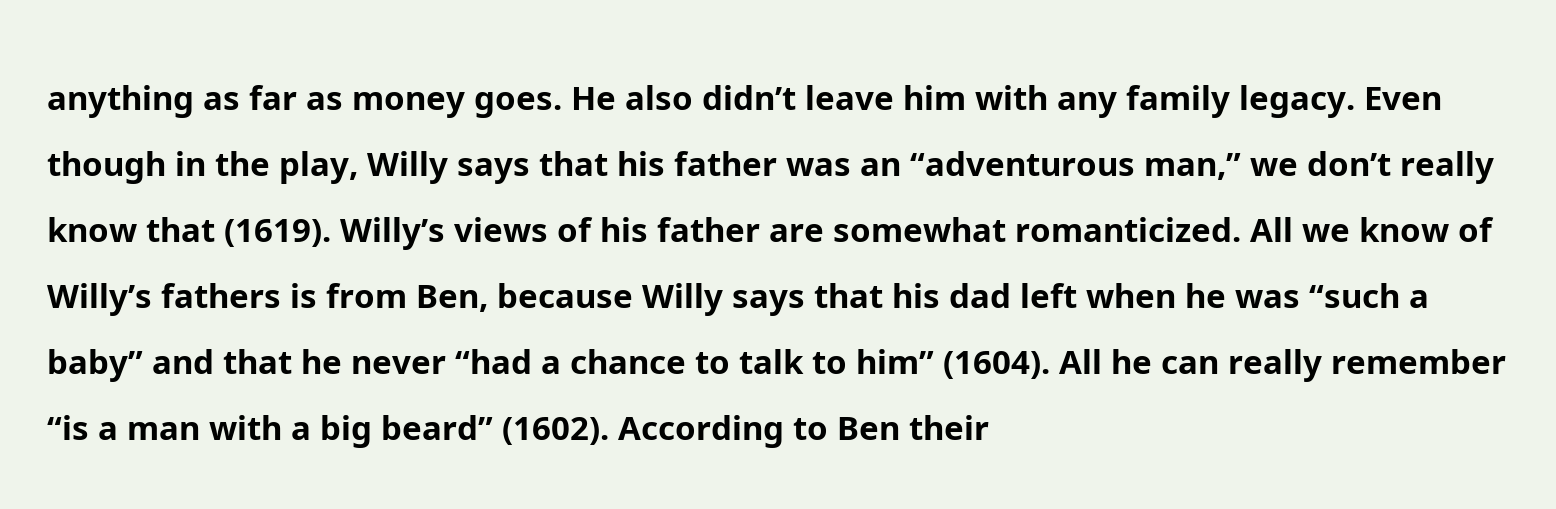anything as far as money goes. He also didn’t leave him with any family legacy. Even though in the play, Willy says that his father was an “adventurous man,” we don’t really know that (1619). Willy’s views of his father are somewhat romanticized. All we know of Willy’s fathers is from Ben, because Willy says that his dad left when he was “such a baby” and that he never “had a chance to talk to him” (1604). All he can really remember “is a man with a big beard” (1602). According to Ben their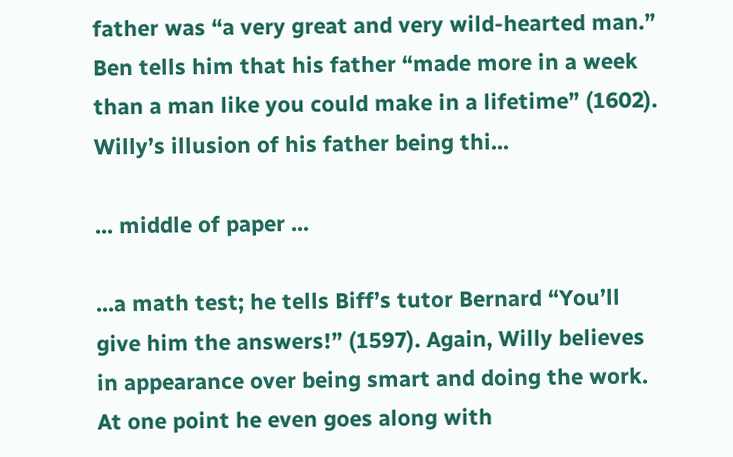father was “a very great and very wild-hearted man.” Ben tells him that his father “made more in a week than a man like you could make in a lifetime” (1602). Willy’s illusion of his father being thi...

... middle of paper ...

...a math test; he tells Biff’s tutor Bernard “You’ll give him the answers!” (1597). Again, Willy believes in appearance over being smart and doing the work. At one point he even goes along with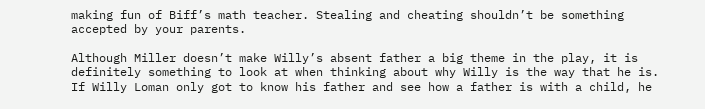making fun of Biff’s math teacher. Stealing and cheating shouldn’t be something accepted by your parents.

Although Miller doesn’t make Willy’s absent father a big theme in the play, it is definitely something to look at when thinking about why Willy is the way that he is. If Willy Loman only got to know his father and see how a father is with a child, he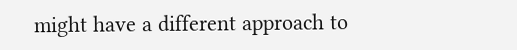might have a different approach to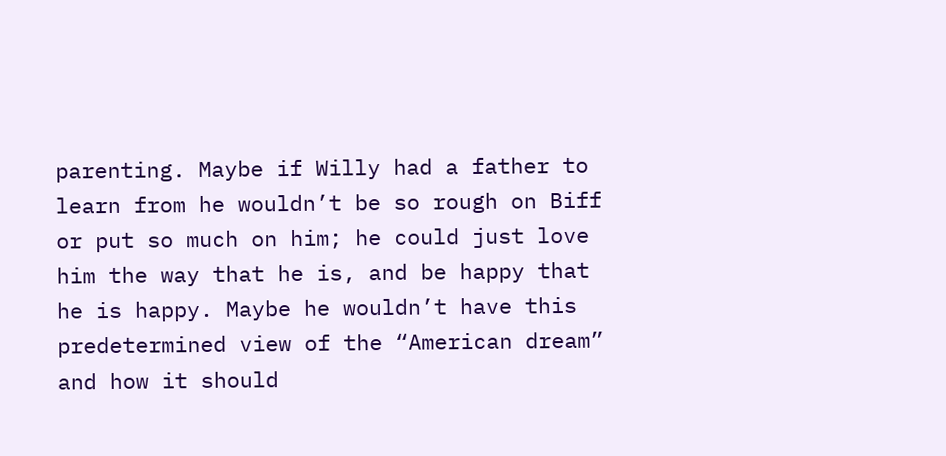parenting. Maybe if Willy had a father to learn from he wouldn’t be so rough on Biff or put so much on him; he could just love him the way that he is, and be happy that he is happy. Maybe he wouldn’t have this predetermined view of the “American dream” and how it should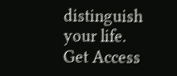distinguish your life.
Get Access